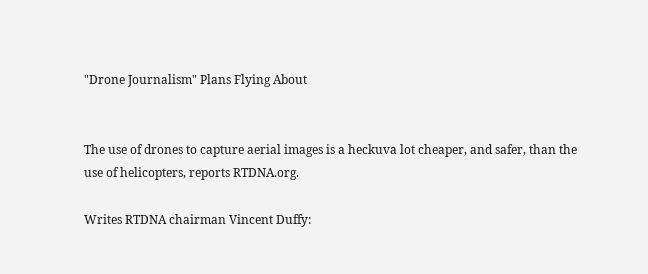"Drone Journalism" Plans Flying About


The use of drones to capture aerial images is a heckuva lot cheaper, and safer, than the use of helicopters, reports RTDNA.org.

Writes RTDNA chairman Vincent Duffy: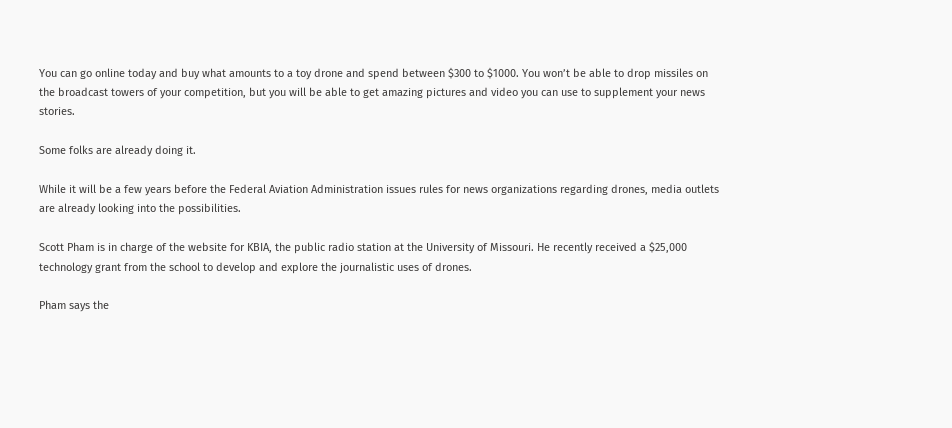You can go online today and buy what amounts to a toy drone and spend between $300 to $1000. You won’t be able to drop missiles on the broadcast towers of your competition, but you will be able to get amazing pictures and video you can use to supplement your news stories.

Some folks are already doing it.

While it will be a few years before the Federal Aviation Administration issues rules for news organizations regarding drones, media outlets are already looking into the possibilities.

Scott Pham is in charge of the website for KBIA, the public radio station at the University of Missouri. He recently received a $25,000 technology grant from the school to develop and explore the journalistic uses of drones.

Pham says the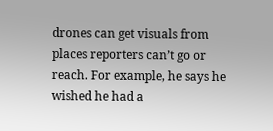drones can get visuals from places reporters can’t go or reach. For example, he says he wished he had a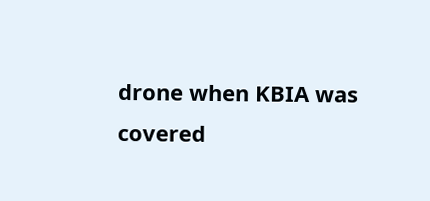drone when KBIA was covered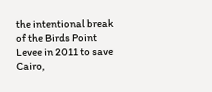the intentional break of the Birds Point Levee in 2011 to save Cairo,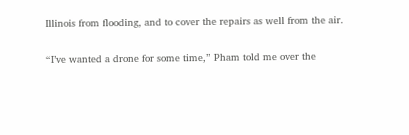Illinois from flooding, and to cover the repairs as well from the air.

“I’ve wanted a drone for some time,” Pham told me over the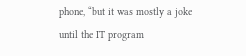phone, “but it was mostly a joke until the IT program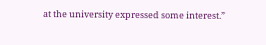at the university expressed some interest.”